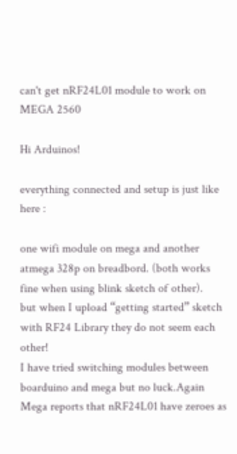can't get nRF24L01 module to work on MEGA 2560

Hi Arduinos!

everything connected and setup is just like here :

one wifi module on mega and another atmega 328p on breadbord. (both works fine when using blink sketch of other).
but when I upload “getting started” sketch with RF24 Library they do not seem each other!
I have tried switching modules between boarduino and mega but no luck.Again Mega reports that nRF24L01 have zeroes as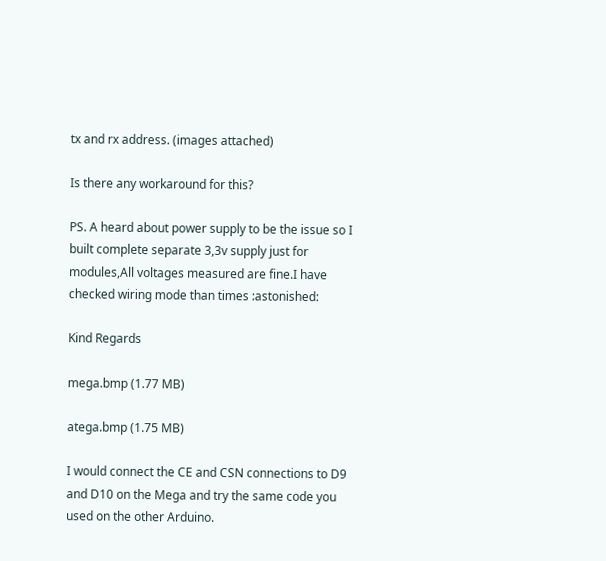tx and rx address. (images attached)

Is there any workaround for this?

PS. A heard about power supply to be the issue so I built complete separate 3,3v supply just for modules,All voltages measured are fine.I have checked wiring mode than times :astonished:

Kind Regards

mega.bmp (1.77 MB)

atega.bmp (1.75 MB)

I would connect the CE and CSN connections to D9 and D10 on the Mega and try the same code you used on the other Arduino.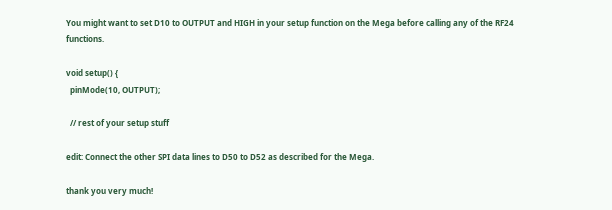You might want to set D10 to OUTPUT and HIGH in your setup function on the Mega before calling any of the RF24 functions.

void setup() {
  pinMode(10, OUTPUT);

  // rest of your setup stuff

edit: Connect the other SPI data lines to D50 to D52 as described for the Mega.

thank you very much!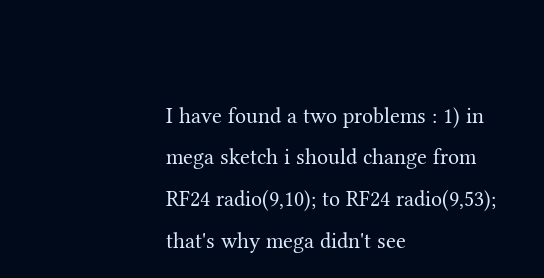I have found a two problems : 1) in mega sketch i should change from RF24 radio(9,10); to RF24 radio(9,53); that's why mega didn't see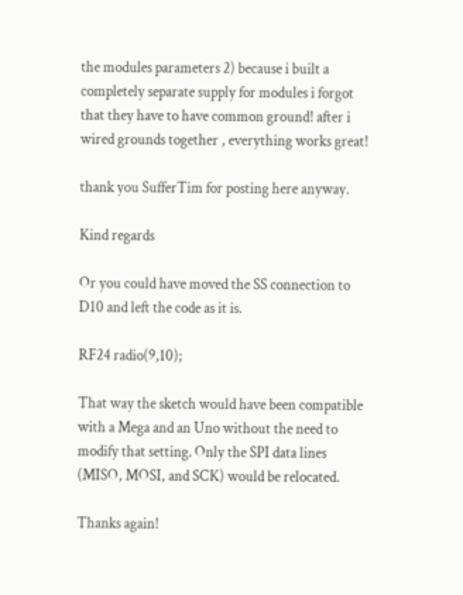the modules parameters 2) because i built a completely separate supply for modules i forgot that they have to have common ground! after i wired grounds together , everything works great!

thank you SufferTim for posting here anyway.

Kind regards

Or you could have moved the SS connection to D10 and left the code as it is.

RF24 radio(9,10);

That way the sketch would have been compatible with a Mega and an Uno without the need to modify that setting. Only the SPI data lines (MISO, MOSI, and SCK) would be relocated.

Thanks again!